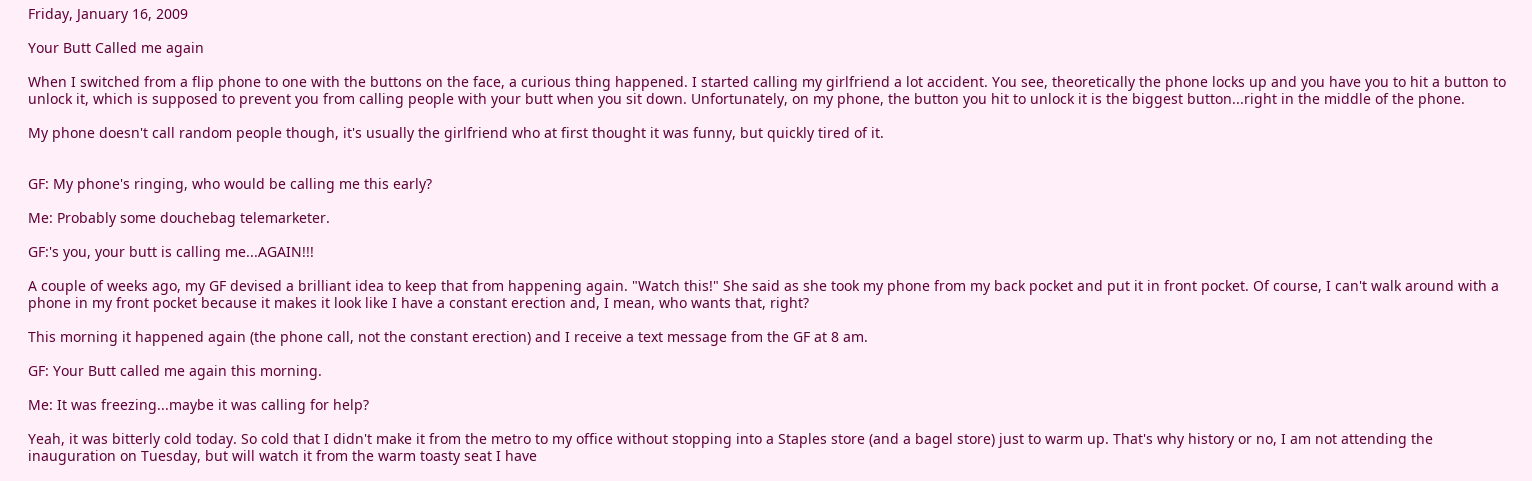Friday, January 16, 2009

Your Butt Called me again

When I switched from a flip phone to one with the buttons on the face, a curious thing happened. I started calling my girlfriend a lot accident. You see, theoretically the phone locks up and you have you to hit a button to unlock it, which is supposed to prevent you from calling people with your butt when you sit down. Unfortunately, on my phone, the button you hit to unlock it is the biggest button...right in the middle of the phone.

My phone doesn't call random people though, it's usually the girlfriend who at first thought it was funny, but quickly tired of it.


GF: My phone's ringing, who would be calling me this early?

Me: Probably some douchebag telemarketer.

GF:'s you, your butt is calling me...AGAIN!!!

A couple of weeks ago, my GF devised a brilliant idea to keep that from happening again. "Watch this!" She said as she took my phone from my back pocket and put it in front pocket. Of course, I can't walk around with a phone in my front pocket because it makes it look like I have a constant erection and, I mean, who wants that, right?

This morning it happened again (the phone call, not the constant erection) and I receive a text message from the GF at 8 am.

GF: Your Butt called me again this morning.

Me: It was freezing...maybe it was calling for help?

Yeah, it was bitterly cold today. So cold that I didn't make it from the metro to my office without stopping into a Staples store (and a bagel store) just to warm up. That's why history or no, I am not attending the inauguration on Tuesday, but will watch it from the warm toasty seat I have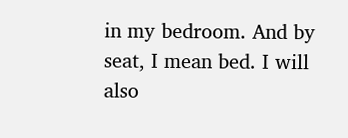in my bedroom. And by seat, I mean bed. I will also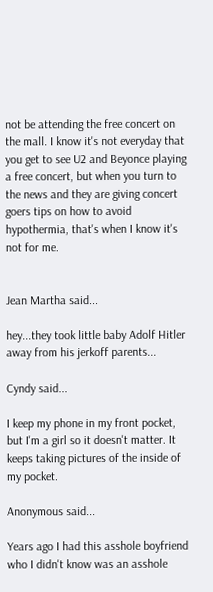not be attending the free concert on the mall. I know it's not everyday that you get to see U2 and Beyonce playing a free concert, but when you turn to the news and they are giving concert goers tips on how to avoid hypothermia, that's when I know it's not for me.


Jean Martha said...

hey...they took little baby Adolf Hitler away from his jerkoff parents...

Cyndy said...

I keep my phone in my front pocket, but I'm a girl so it doesn't matter. It keeps taking pictures of the inside of my pocket.

Anonymous said...

Years ago I had this asshole boyfriend who I didn't know was an asshole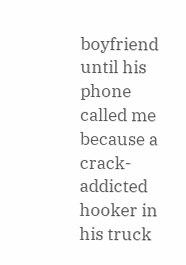boyfriend until his phone called me because a crack-addicted hooker in his truck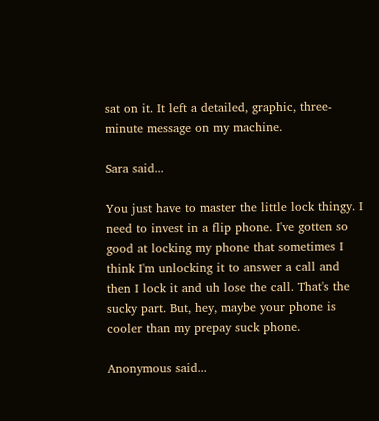sat on it. It left a detailed, graphic, three-minute message on my machine.

Sara said...

You just have to master the little lock thingy. I need to invest in a flip phone. I've gotten so good at locking my phone that sometimes I think I'm unlocking it to answer a call and then I lock it and uh lose the call. That's the sucky part. But, hey, maybe your phone is cooler than my prepay suck phone.

Anonymous said...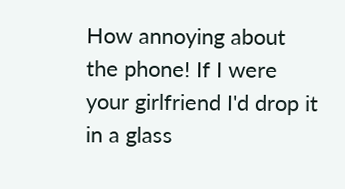How annoying about the phone! If I were your girlfriend I'd drop it in a glass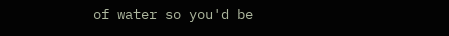of water so you'd be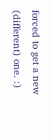forced to get a new (different) one. :)